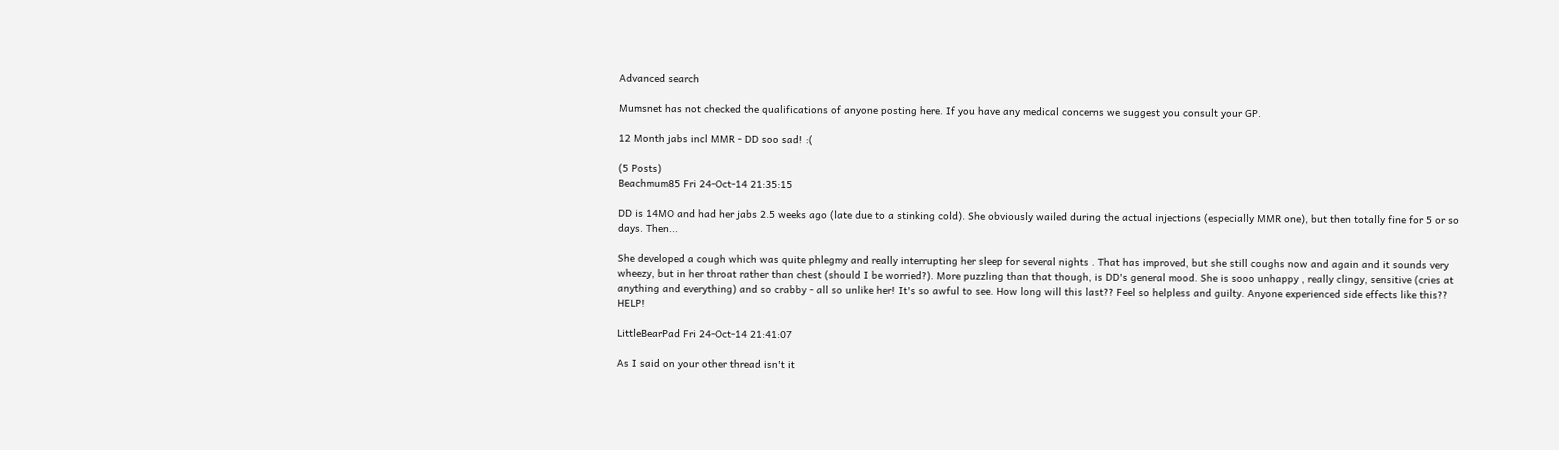Advanced search

Mumsnet has not checked the qualifications of anyone posting here. If you have any medical concerns we suggest you consult your GP.

12 Month jabs incl MMR - DD soo sad! :(

(5 Posts)
Beachmum85 Fri 24-Oct-14 21:35:15

DD is 14MO and had her jabs 2.5 weeks ago (late due to a stinking cold). She obviously wailed during the actual injections (especially MMR one), but then totally fine for 5 or so days. Then...

She developed a cough which was quite phlegmy and really interrupting her sleep for several nights . That has improved, but she still coughs now and again and it sounds very wheezy, but in her throat rather than chest (should I be worried?). More puzzling than that though, is DD's general mood. She is sooo unhappy , really clingy, sensitive (cries at anything and everything) and so crabby - all so unlike her! It's so awful to see. How long will this last?? Feel so helpless and guilty. Anyone experienced side effects like this?? HELP!

LittleBearPad Fri 24-Oct-14 21:41:07

As I said on your other thread isn't it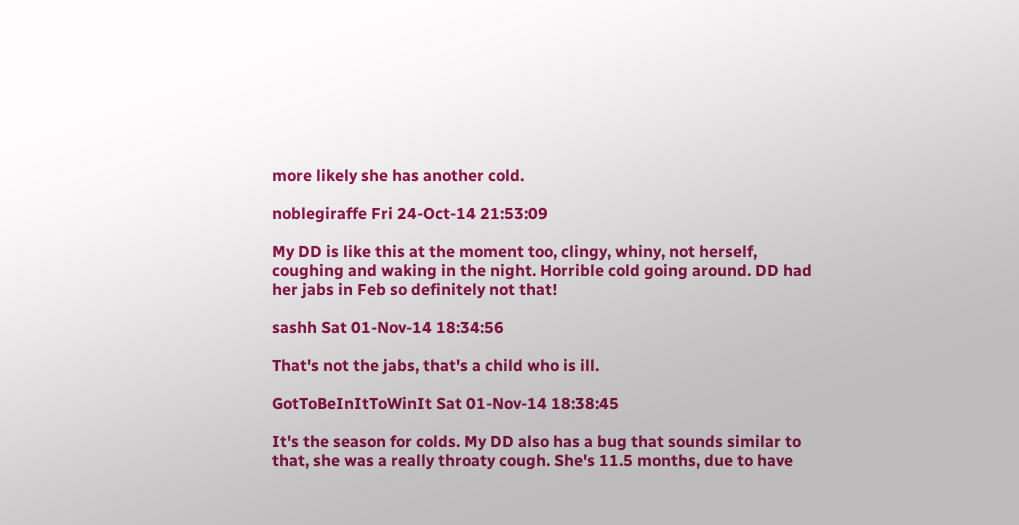more likely she has another cold.

noblegiraffe Fri 24-Oct-14 21:53:09

My DD is like this at the moment too, clingy, whiny, not herself, coughing and waking in the night. Horrible cold going around. DD had her jabs in Feb so definitely not that!

sashh Sat 01-Nov-14 18:34:56

That's not the jabs, that's a child who is ill.

GotToBeInItToWinIt Sat 01-Nov-14 18:38:45

It's the season for colds. My DD also has a bug that sounds similar to that, she was a really throaty cough. She's 11.5 months, due to have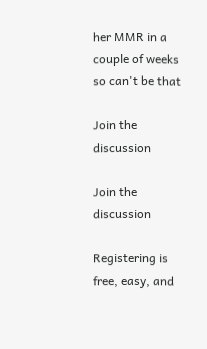her MMR in a couple of weeks so can't be that

Join the discussion

Join the discussion

Registering is free, easy, and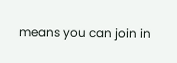means you can join in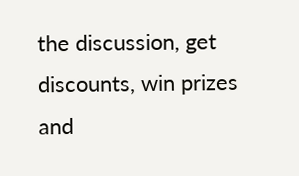the discussion, get discounts, win prizes and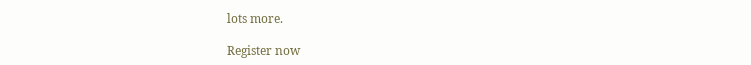lots more.

Register now